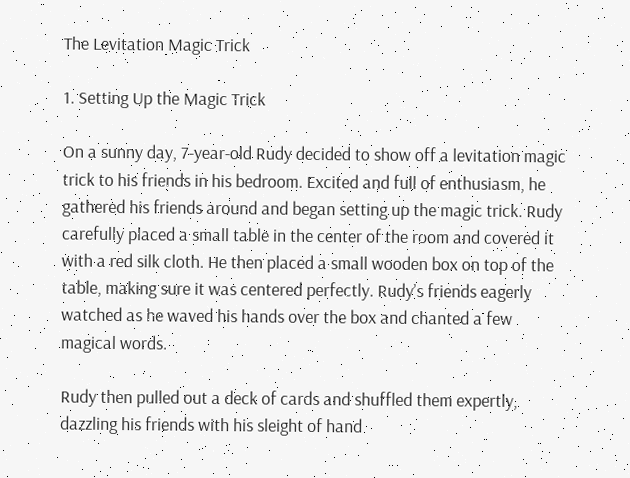The Levitation Magic Trick

1. Setting Up the Magic Trick

On a sunny day, 7-year-old Rudy decided to show off a levitation magic trick to his friends in his bedroom. Excited and full of enthusiasm, he gathered his friends around and began setting up the magic trick. Rudy carefully placed a small table in the center of the room and covered it with a red silk cloth. He then placed a small wooden box on top of the table, making sure it was centered perfectly. Rudy’s friends eagerly watched as he waved his hands over the box and chanted a few magical words.

Rudy then pulled out a deck of cards and shuffled them expertly, dazzling his friends with his sleight of hand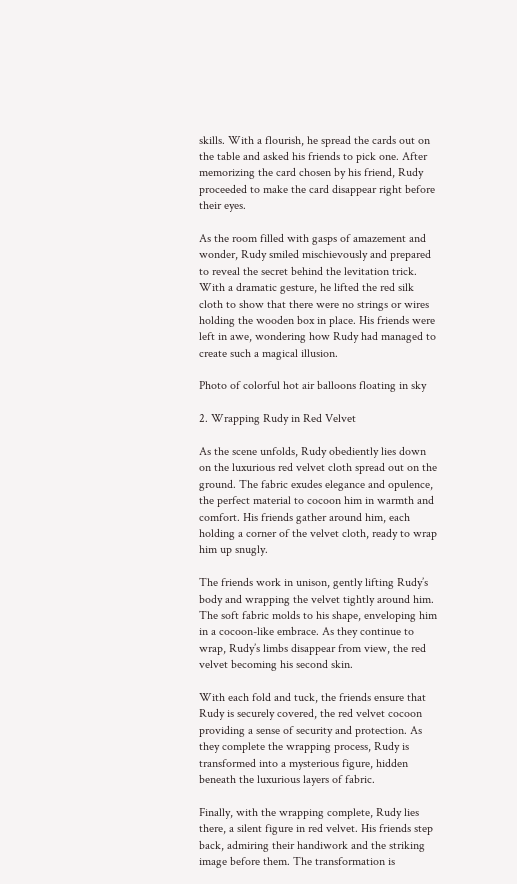skills. With a flourish, he spread the cards out on the table and asked his friends to pick one. After memorizing the card chosen by his friend, Rudy proceeded to make the card disappear right before their eyes.

As the room filled with gasps of amazement and wonder, Rudy smiled mischievously and prepared to reveal the secret behind the levitation trick. With a dramatic gesture, he lifted the red silk cloth to show that there were no strings or wires holding the wooden box in place. His friends were left in awe, wondering how Rudy had managed to create such a magical illusion.

Photo of colorful hot air balloons floating in sky

2. Wrapping Rudy in Red Velvet

As the scene unfolds, Rudy obediently lies down on the luxurious red velvet cloth spread out on the ground. The fabric exudes elegance and opulence, the perfect material to cocoon him in warmth and comfort. His friends gather around him, each holding a corner of the velvet cloth, ready to wrap him up snugly.

The friends work in unison, gently lifting Rudy’s body and wrapping the velvet tightly around him. The soft fabric molds to his shape, enveloping him in a cocoon-like embrace. As they continue to wrap, Rudy’s limbs disappear from view, the red velvet becoming his second skin.

With each fold and tuck, the friends ensure that Rudy is securely covered, the red velvet cocoon providing a sense of security and protection. As they complete the wrapping process, Rudy is transformed into a mysterious figure, hidden beneath the luxurious layers of fabric.

Finally, with the wrapping complete, Rudy lies there, a silent figure in red velvet. His friends step back, admiring their handiwork and the striking image before them. The transformation is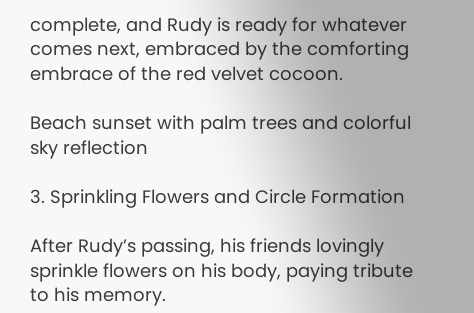complete, and Rudy is ready for whatever comes next, embraced by the comforting embrace of the red velvet cocoon.

Beach sunset with palm trees and colorful sky reflection

3. Sprinkling Flowers and Circle Formation

After Rudy’s passing, his friends lovingly sprinkle flowers on his body, paying tribute to his memory.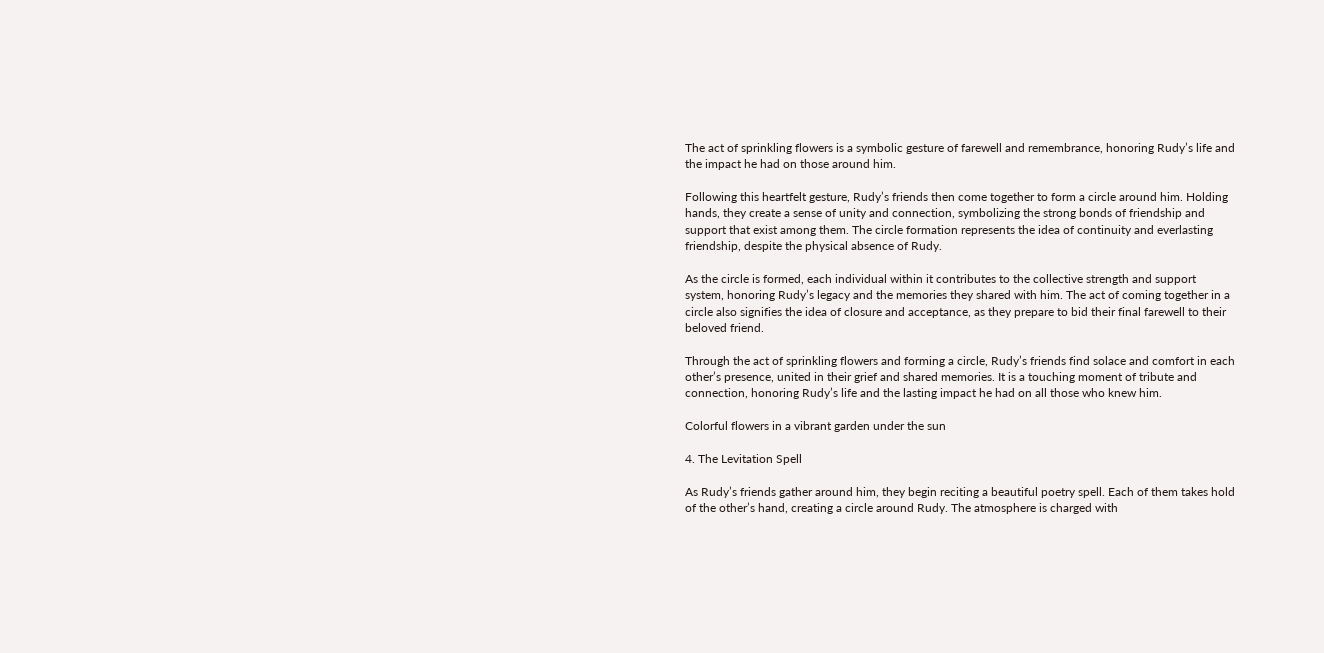The act of sprinkling flowers is a symbolic gesture of farewell and remembrance, honoring Rudy’s life and the impact he had on those around him.

Following this heartfelt gesture, Rudy’s friends then come together to form a circle around him. Holding hands, they create a sense of unity and connection, symbolizing the strong bonds of friendship and support that exist among them. The circle formation represents the idea of continuity and everlasting friendship, despite the physical absence of Rudy.

As the circle is formed, each individual within it contributes to the collective strength and support system, honoring Rudy’s legacy and the memories they shared with him. The act of coming together in a circle also signifies the idea of closure and acceptance, as they prepare to bid their final farewell to their beloved friend.

Through the act of sprinkling flowers and forming a circle, Rudy’s friends find solace and comfort in each other’s presence, united in their grief and shared memories. It is a touching moment of tribute and connection, honoring Rudy’s life and the lasting impact he had on all those who knew him.

Colorful flowers in a vibrant garden under the sun

4. The Levitation Spell

As Rudy’s friends gather around him, they begin reciting a beautiful poetry spell. Each of them takes hold of the other’s hand, creating a circle around Rudy. The atmosphere is charged with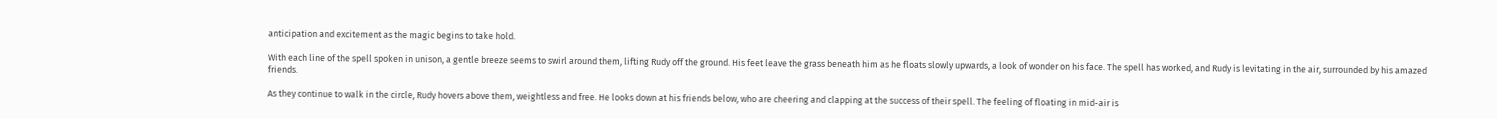anticipation and excitement as the magic begins to take hold.

With each line of the spell spoken in unison, a gentle breeze seems to swirl around them, lifting Rudy off the ground. His feet leave the grass beneath him as he floats slowly upwards, a look of wonder on his face. The spell has worked, and Rudy is levitating in the air, surrounded by his amazed friends.

As they continue to walk in the circle, Rudy hovers above them, weightless and free. He looks down at his friends below, who are cheering and clapping at the success of their spell. The feeling of floating in mid-air is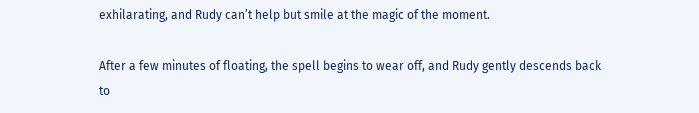exhilarating, and Rudy can’t help but smile at the magic of the moment.

After a few minutes of floating, the spell begins to wear off, and Rudy gently descends back to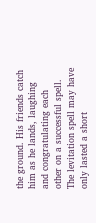the ground. His friends catch him as he lands, laughing and congratulating each other on a successful spell. The levitation spell may have only lasted a short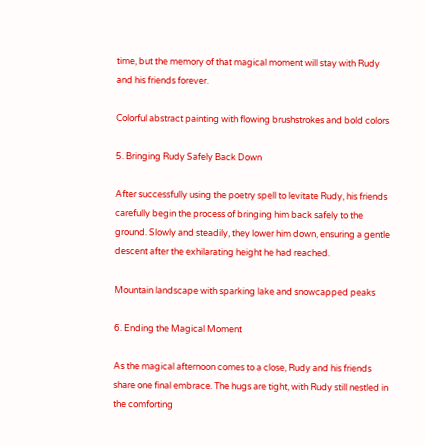time, but the memory of that magical moment will stay with Rudy and his friends forever.

Colorful abstract painting with flowing brushstrokes and bold colors

5. Bringing Rudy Safely Back Down

After successfully using the poetry spell to levitate Rudy, his friends carefully begin the process of bringing him back safely to the ground. Slowly and steadily, they lower him down, ensuring a gentle descent after the exhilarating height he had reached.

Mountain landscape with sparking lake and snowcapped peaks

6. Ending the Magical Moment

As the magical afternoon comes to a close, Rudy and his friends share one final embrace. The hugs are tight, with Rudy still nestled in the comforting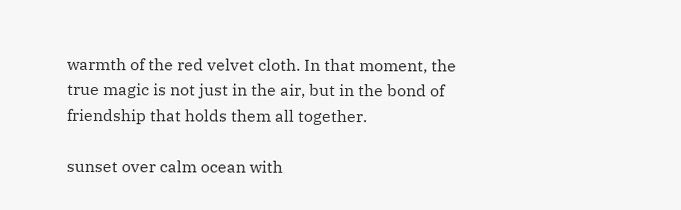warmth of the red velvet cloth. In that moment, the true magic is not just in the air, but in the bond of friendship that holds them all together.

sunset over calm ocean with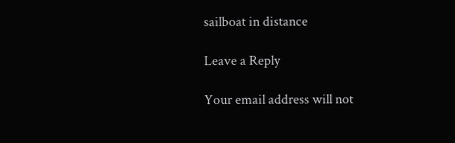sailboat in distance

Leave a Reply

Your email address will not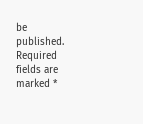be published. Required fields are marked *